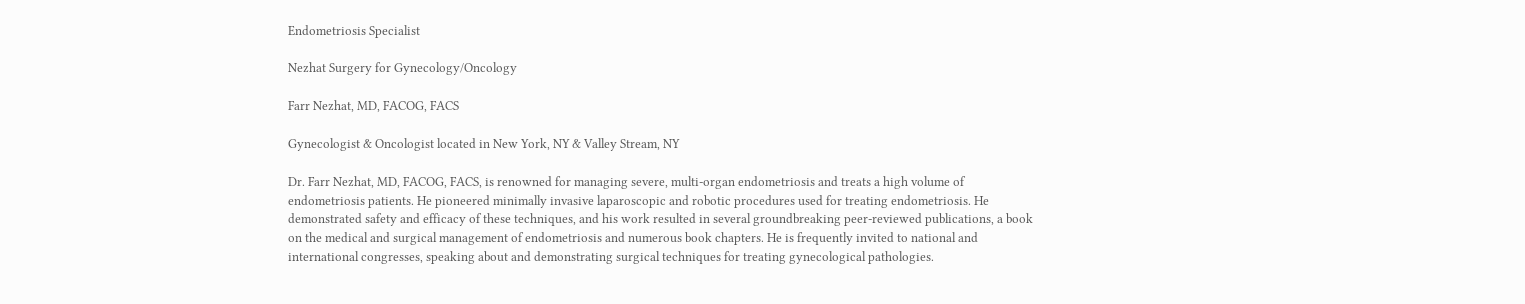Endometriosis Specialist

Nezhat Surgery for Gynecology/Oncology

Farr Nezhat, MD, FACOG, FACS

Gynecologist & Oncologist located in New York, NY & Valley Stream, NY

Dr. Farr Nezhat, MD, FACOG, FACS, is renowned for managing severe, multi-organ endometriosis and treats a high volume of endometriosis patients. He pioneered minimally invasive laparoscopic and robotic procedures used for treating endometriosis. He demonstrated safety and efficacy of these techniques, and his work resulted in several groundbreaking peer-reviewed publications, a book on the medical and surgical management of endometriosis and numerous book chapters. He is frequently invited to national and international congresses, speaking about and demonstrating surgical techniques for treating gynecological pathologies.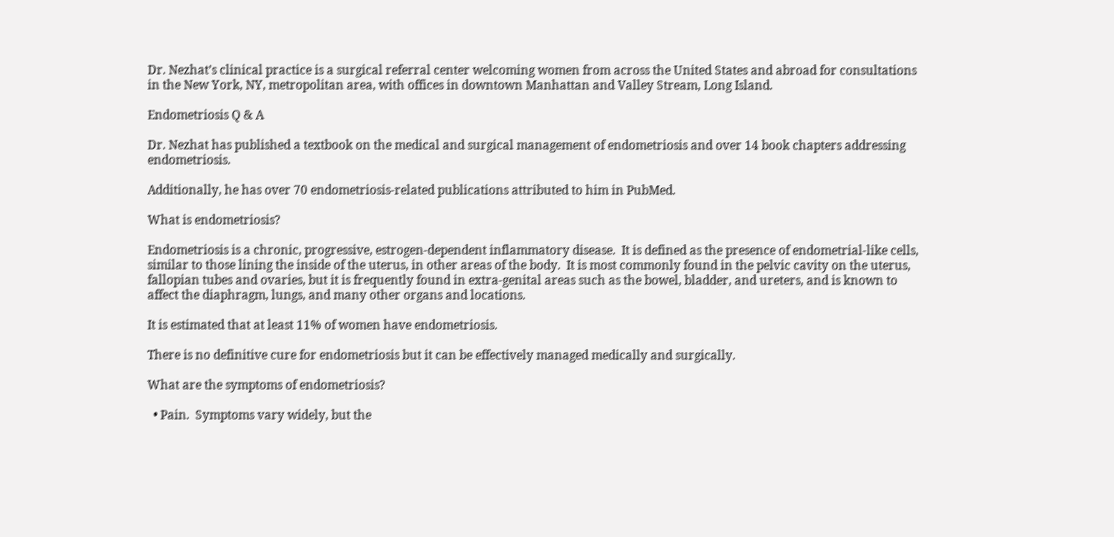Dr. Nezhat’s clinical practice is a surgical referral center welcoming women from across the United States and abroad for consultations in the New York, NY, metropolitan area, with offices in downtown Manhattan and Valley Stream, Long Island.

Endometriosis Q & A

Dr. Nezhat has published a textbook on the medical and surgical management of endometriosis and over 14 book chapters addressing endometriosis.

Additionally, he has over 70 endometriosis-related publications attributed to him in PubMed.

What is endometriosis?

Endometriosis is a chronic, progressive, estrogen-dependent inflammatory disease.  It is defined as the presence of endometrial-like cells, similar to those lining the inside of the uterus, in other areas of the body.  It is most commonly found in the pelvic cavity on the uterus, fallopian tubes and ovaries, but it is frequently found in extra-genital areas such as the bowel, bladder, and ureters, and is known to affect the diaphragm, lungs, and many other organs and locations.

It is estimated that at least 11% of women have endometriosis.

There is no definitive cure for endometriosis but it can be effectively managed medically and surgically.

What are the symptoms of endometriosis?

  • Pain.  Symptoms vary widely, but the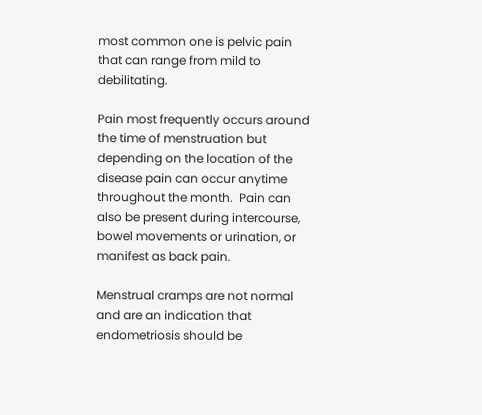most common one is pelvic pain that can range from mild to debilitating.

Pain most frequently occurs around the time of menstruation but depending on the location of the disease pain can occur anytime throughout the month.  Pain can also be present during intercourse, bowel movements or urination, or manifest as back pain.

Menstrual cramps are not normal and are an indication that endometriosis should be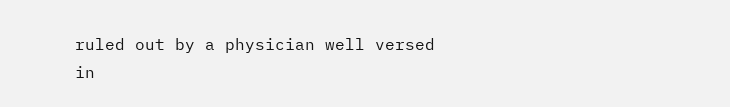ruled out by a physician well versed in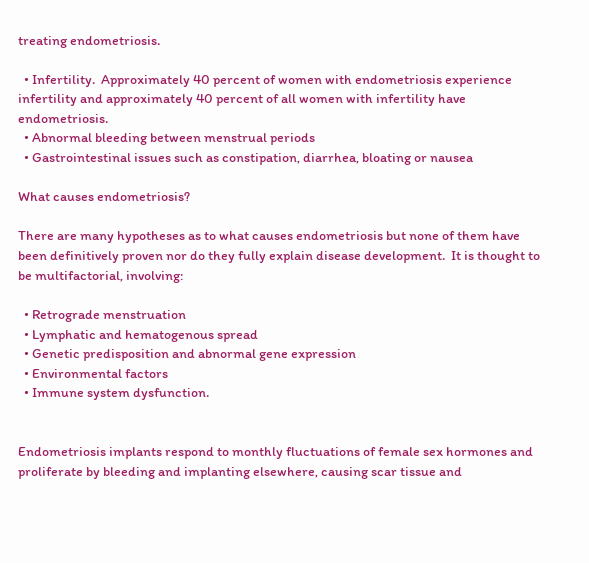treating endometriosis.

  • Infertility.  Approximately 40 percent of women with endometriosis experience infertility and approximately 40 percent of all women with infertility have endometriosis.
  • Abnormal bleeding between menstrual periods
  • Gastrointestinal issues such as constipation, diarrhea, bloating or nausea

What causes endometriosis?

There are many hypotheses as to what causes endometriosis but none of them have been definitively proven nor do they fully explain disease development.  It is thought to be multifactorial, involving:

  • Retrograde menstruation
  • Lymphatic and hematogenous spread
  • Genetic predisposition and abnormal gene expression
  • Environmental factors
  • Immune system dysfunction.


Endometriosis implants respond to monthly fluctuations of female sex hormones and proliferate by bleeding and implanting elsewhere, causing scar tissue and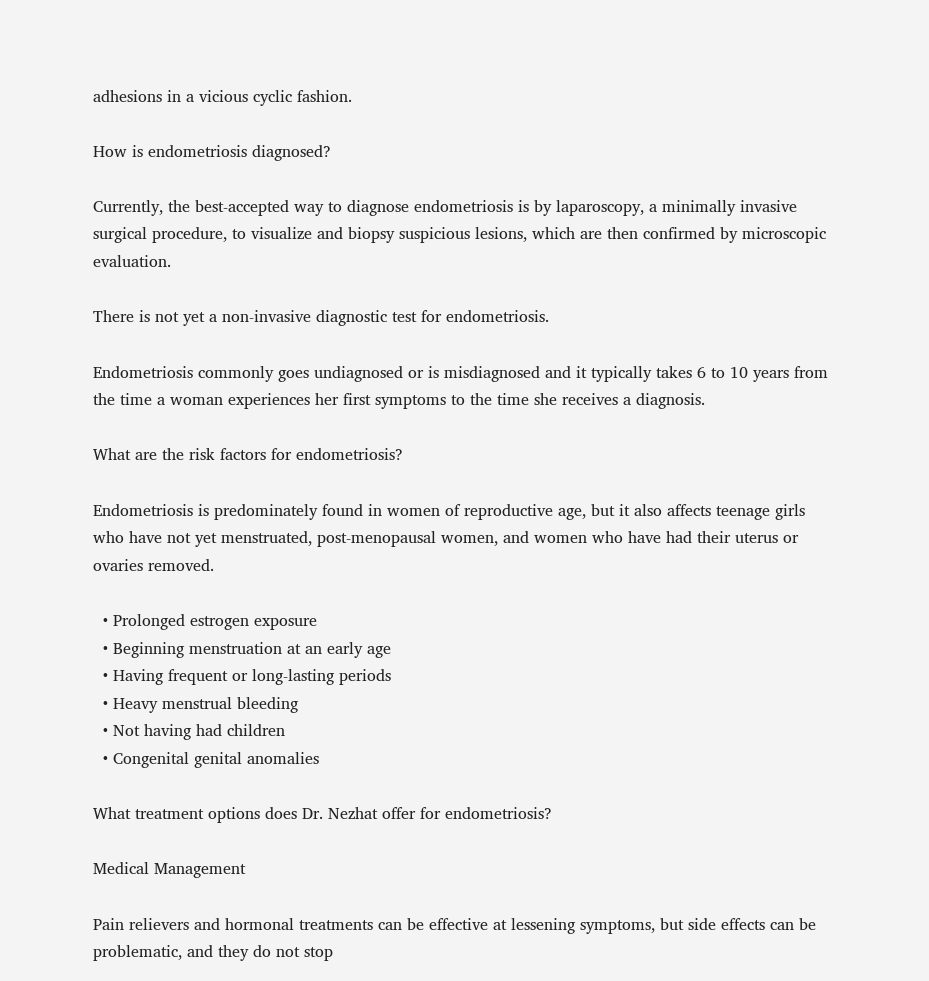adhesions in a vicious cyclic fashion.

How is endometriosis diagnosed?

Currently, the best-accepted way to diagnose endometriosis is by laparoscopy, a minimally invasive surgical procedure, to visualize and biopsy suspicious lesions, which are then confirmed by microscopic evaluation.

There is not yet a non-invasive diagnostic test for endometriosis.

Endometriosis commonly goes undiagnosed or is misdiagnosed and it typically takes 6 to 10 years from the time a woman experiences her first symptoms to the time she receives a diagnosis.

What are the risk factors for endometriosis?

Endometriosis is predominately found in women of reproductive age, but it also affects teenage girls who have not yet menstruated, post-menopausal women, and women who have had their uterus or ovaries removed.

  • Prolonged estrogen exposure
  • Beginning menstruation at an early age
  • Having frequent or long-lasting periods
  • Heavy menstrual bleeding
  • Not having had children
  • Congenital genital anomalies

What treatment options does Dr. Nezhat offer for endometriosis?

Medical Management

Pain relievers and hormonal treatments can be effective at lessening symptoms, but side effects can be problematic, and they do not stop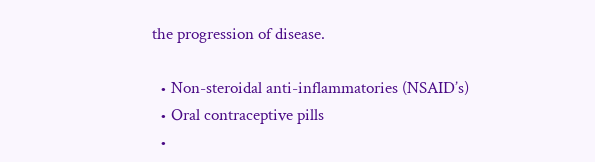the progression of disease.

  • Non-steroidal anti-inflammatories (NSAID’s)
  • Oral contraceptive pills
  •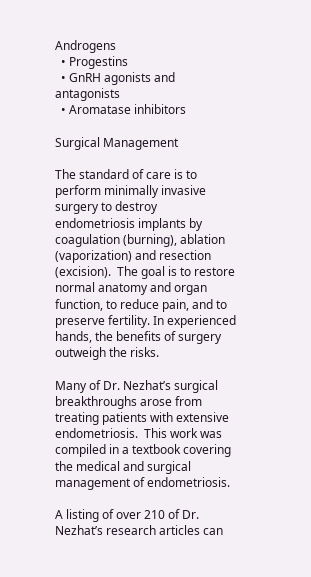Androgens
  • Progestins
  • GnRH agonists and antagonists
  • Aromatase inhibitors

Surgical Management

The standard of care is to perform minimally invasive surgery to destroy endometriosis implants by coagulation (burning), ablation (vaporization) and resection (excision).  The goal is to restore normal anatomy and organ function, to reduce pain, and to preserve fertility. In experienced hands, the benefits of surgery outweigh the risks.

Many of Dr. Nezhat’s surgical breakthroughs arose from treating patients with extensive endometriosis.  This work was compiled in a textbook covering the medical and surgical management of endometriosis.

A listing of over 210 of Dr. Nezhat’s research articles can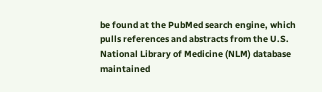be found at the PubMed search engine, which pulls references and abstracts from the U.S. National Library of Medicine (NLM) database maintained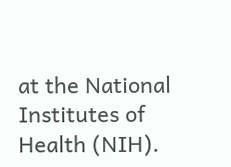at the National Institutes of Health (NIH).